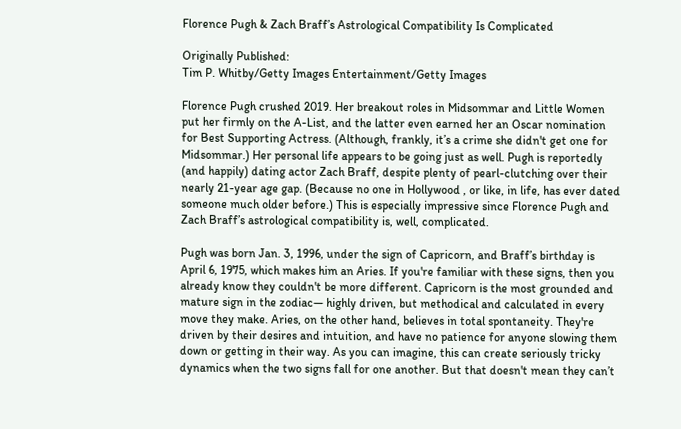Florence Pugh & Zach Braff’s Astrological Compatibility Is Complicated

Originally Published:
Tim P. Whitby/Getty Images Entertainment/Getty Images

Florence Pugh crushed 2019. Her breakout roles in Midsommar and Little Women put her firmly on the A-List, and the latter even earned her an Oscar nomination for Best Supporting Actress. (Although, frankly, it’s a crime she didn't get one for Midsommar.) Her personal life appears to be going just as well. Pugh is reportedly (and happily) dating actor Zach Braff, despite plenty of pearl-clutching over their nearly 21-year age gap. (Because no one in Hollywood , or like, in life, has ever dated someone much older before.) This is especially impressive since Florence Pugh and Zach Braff’s astrological compatibility is, well, complicated.

Pugh was born Jan. 3, 1996, under the sign of Capricorn, and Braff’s birthday is April 6, 1975, which makes him an Aries. If you're familiar with these signs, then you already know they couldn't be more different. Capricorn is the most grounded and mature sign in the zodiac— highly driven, but methodical and calculated in every move they make. Aries, on the other hand, believes in total spontaneity. They're driven by their desires and intuition, and have no patience for anyone slowing them down or getting in their way. As you can imagine, this can create seriously tricky dynamics when the two signs fall for one another. But that doesn't mean they can’t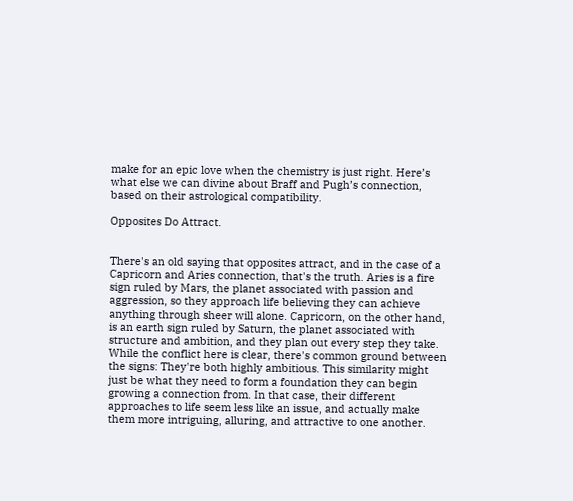make for an epic love when the chemistry is just right. Here’s what else we can divine about Braff and Pugh’s connection, based on their astrological compatibility.

Opposites Do Attract.


There's an old saying that opposites attract, and in the case of a Capricorn and Aries connection, that's the truth. Aries is a fire sign ruled by Mars, the planet associated with passion and aggression, so they approach life believing they can achieve anything through sheer will alone. Capricorn, on the other hand, is an earth sign ruled by Saturn, the planet associated with structure and ambition, and they plan out every step they take. While the conflict here is clear, there's common ground between the signs: They're both highly ambitious. This similarity might just be what they need to form a foundation they can begin growing a connection from. In that case, their different approaches to life seem less like an issue, and actually make them more intriguing, alluring, and attractive to one another.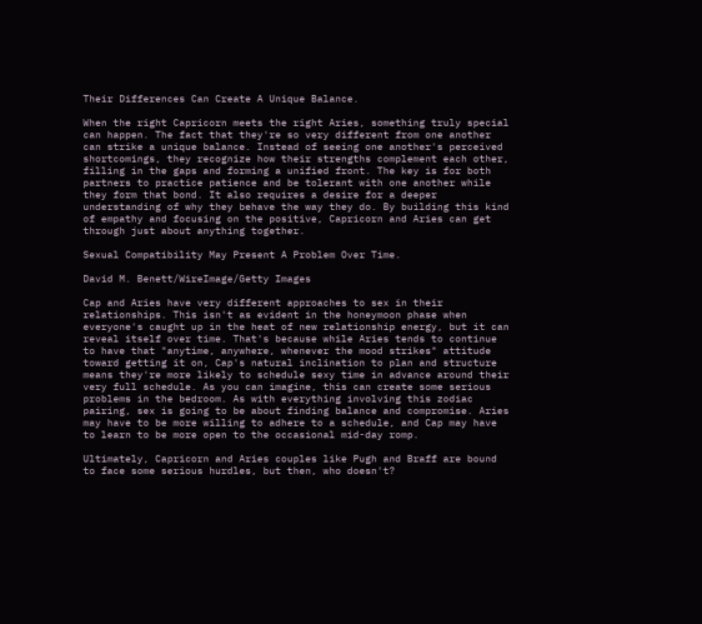Their Differences Can Create A Unique Balance.

When the right Capricorn meets the right Aries, something truly special can happen. The fact that they're so very different from one another can strike a unique balance. Instead of seeing one another's perceived shortcomings, they recognize how their strengths complement each other, filling in the gaps and forming a unified front. The key is for both partners to practice patience and be tolerant with one another while they form that bond. It also requires a desire for a deeper understanding of why they behave the way they do. By building this kind of empathy and focusing on the positive, Capricorn and Aries can get through just about anything together.

Sexual Compatibility May Present A Problem Over Time.

David M. Benett/WireImage/Getty Images

Cap and Aries have very different approaches to sex in their relationships. This isn't as evident in the honeymoon phase when everyone's caught up in the heat of new relationship energy, but it can reveal itself over time. That's because while Aries tends to continue to have that "anytime, anywhere, whenever the mood strikes" attitude toward getting it on, Cap's natural inclination to plan and structure means they're more likely to schedule sexy time in advance around their very full schedule. As you can imagine, this can create some serious problems in the bedroom. As with everything involving this zodiac pairing, sex is going to be about finding balance and compromise. Aries may have to be more willing to adhere to a schedule, and Cap may have to learn to be more open to the occasional mid-day romp.

Ultimately, Capricorn and Aries couples like Pugh and Braff are bound to face some serious hurdles, but then, who doesn't?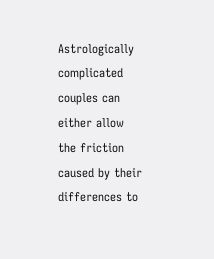Astrologically complicated couples can either allow the friction caused by their differences to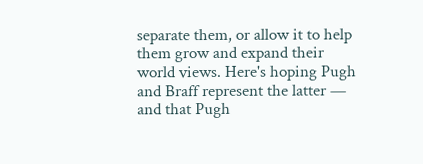separate them, or allow it to help them grow and expand their world views. Here's hoping Pugh and Braff represent the latter — and that Pugh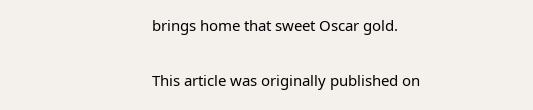brings home that sweet Oscar gold.

This article was originally published on